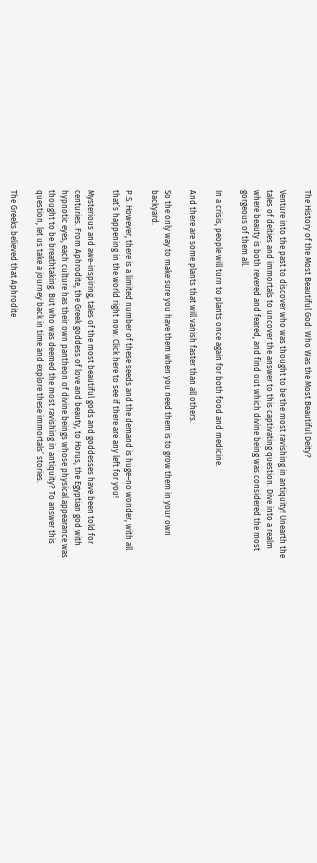The History of the Most Beautiful God: Who Was the Most Beautiful Deity?

Venture into the past to discover who was thought to be the most ravishing in antiquity! Unearth the tales of deities and immortals to uncover the answer to this captivating question. Dive into a realm where beauty is both revered and feared, and find out which divine being was considered the most gorgeous of them all.

In a crisis, people will turn to plants once again for both food and medicine.

And there are some plants that will vanish faster than all others.

So the only way to make sure you have them when you need them is to grow them in your own backyard.

P.S. However, there is a limited number of these seeds and the demand is huge–no wonder, with all that’s happening in the world right now. Click here to see if there are any left for you!

Mysterious and awe-inspiring, tales of the most beautiful gods and goddesses have been told for centuries. From Aphrodite, the Greek goddess of love and beauty, to Horus, the Egyptian god with hypnotic eyes, each culture has their own pantheon of divine beings whose physical appearance was thought to be breathtaking. But who was deemed the most ravishing in antiquity? To answer this question, let us take a journey back in time and explore these immortals’ stories.

The Greeks believed that Aphrodite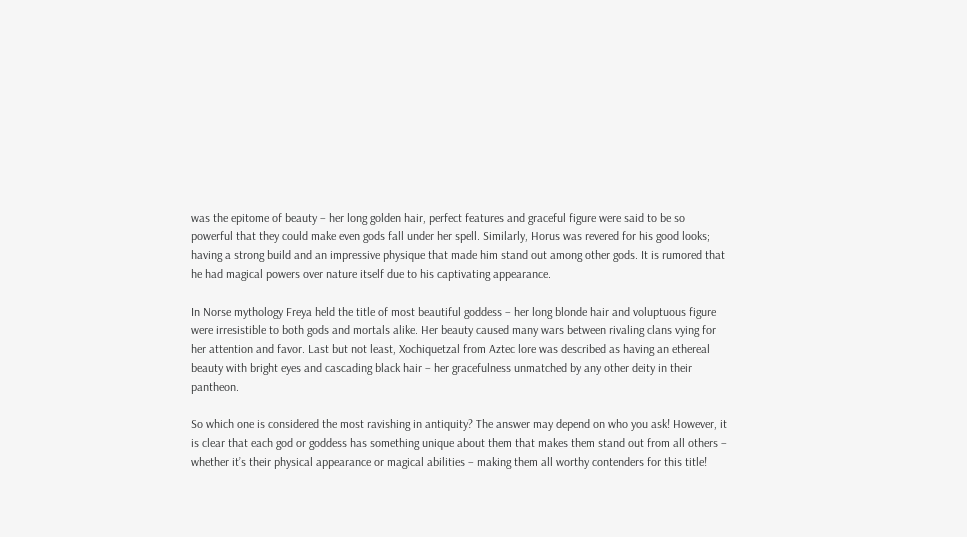was the epitome of beauty – her long golden hair, perfect features and graceful figure were said to be so powerful that they could make even gods fall under her spell. Similarly, Horus was revered for his good looks; having a strong build and an impressive physique that made him stand out among other gods. It is rumored that he had magical powers over nature itself due to his captivating appearance.

In Norse mythology Freya held the title of most beautiful goddess – her long blonde hair and voluptuous figure were irresistible to both gods and mortals alike. Her beauty caused many wars between rivaling clans vying for her attention and favor. Last but not least, Xochiquetzal from Aztec lore was described as having an ethereal beauty with bright eyes and cascading black hair – her gracefulness unmatched by any other deity in their pantheon.

So which one is considered the most ravishing in antiquity? The answer may depend on who you ask! However, it is clear that each god or goddess has something unique about them that makes them stand out from all others – whether it’s their physical appearance or magical abilities – making them all worthy contenders for this title!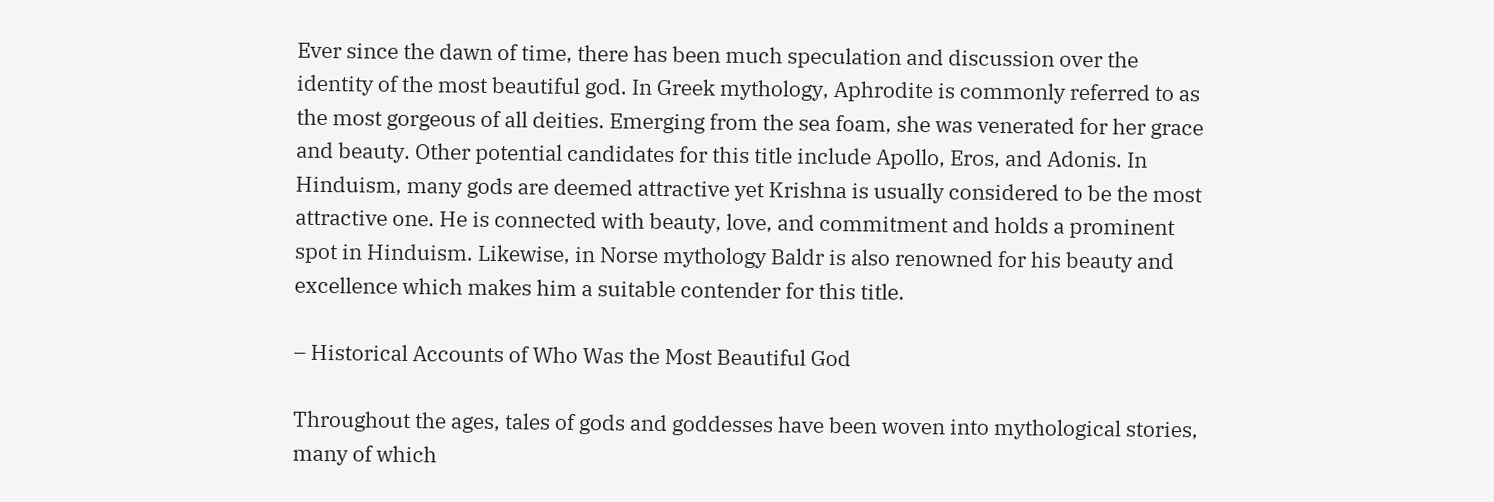Ever since the dawn of time, there has been much speculation and discussion over the identity of the most beautiful god. In Greek mythology, Aphrodite is commonly referred to as the most gorgeous of all deities. Emerging from the sea foam, she was venerated for her grace and beauty. Other potential candidates for this title include Apollo, Eros, and Adonis. In Hinduism, many gods are deemed attractive yet Krishna is usually considered to be the most attractive one. He is connected with beauty, love, and commitment and holds a prominent spot in Hinduism. Likewise, in Norse mythology Baldr is also renowned for his beauty and excellence which makes him a suitable contender for this title.

– Historical Accounts of Who Was the Most Beautiful God

Throughout the ages, tales of gods and goddesses have been woven into mythological stories, many of which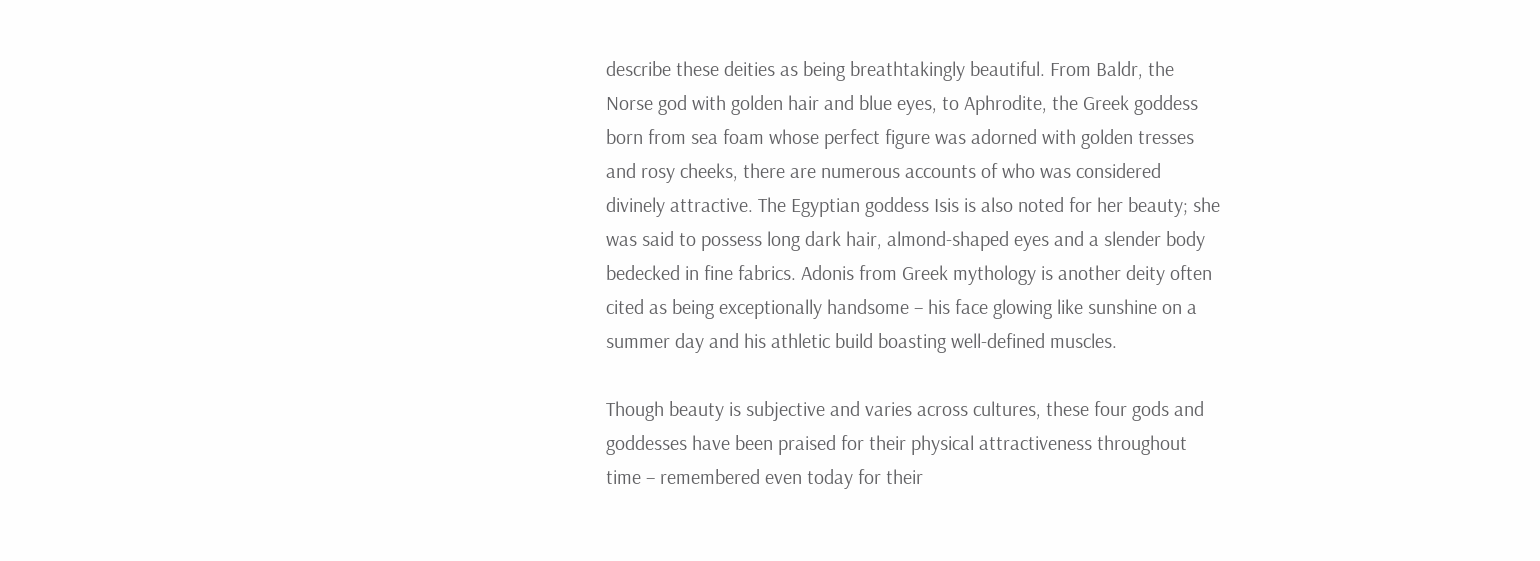describe these deities as being breathtakingly beautiful. From Baldr, the Norse god with golden hair and blue eyes, to Aphrodite, the Greek goddess born from sea foam whose perfect figure was adorned with golden tresses and rosy cheeks, there are numerous accounts of who was considered divinely attractive. The Egyptian goddess Isis is also noted for her beauty; she was said to possess long dark hair, almond-shaped eyes and a slender body bedecked in fine fabrics. Adonis from Greek mythology is another deity often cited as being exceptionally handsome – his face glowing like sunshine on a summer day and his athletic build boasting well-defined muscles.

Though beauty is subjective and varies across cultures, these four gods and goddesses have been praised for their physical attractiveness throughout time – remembered even today for their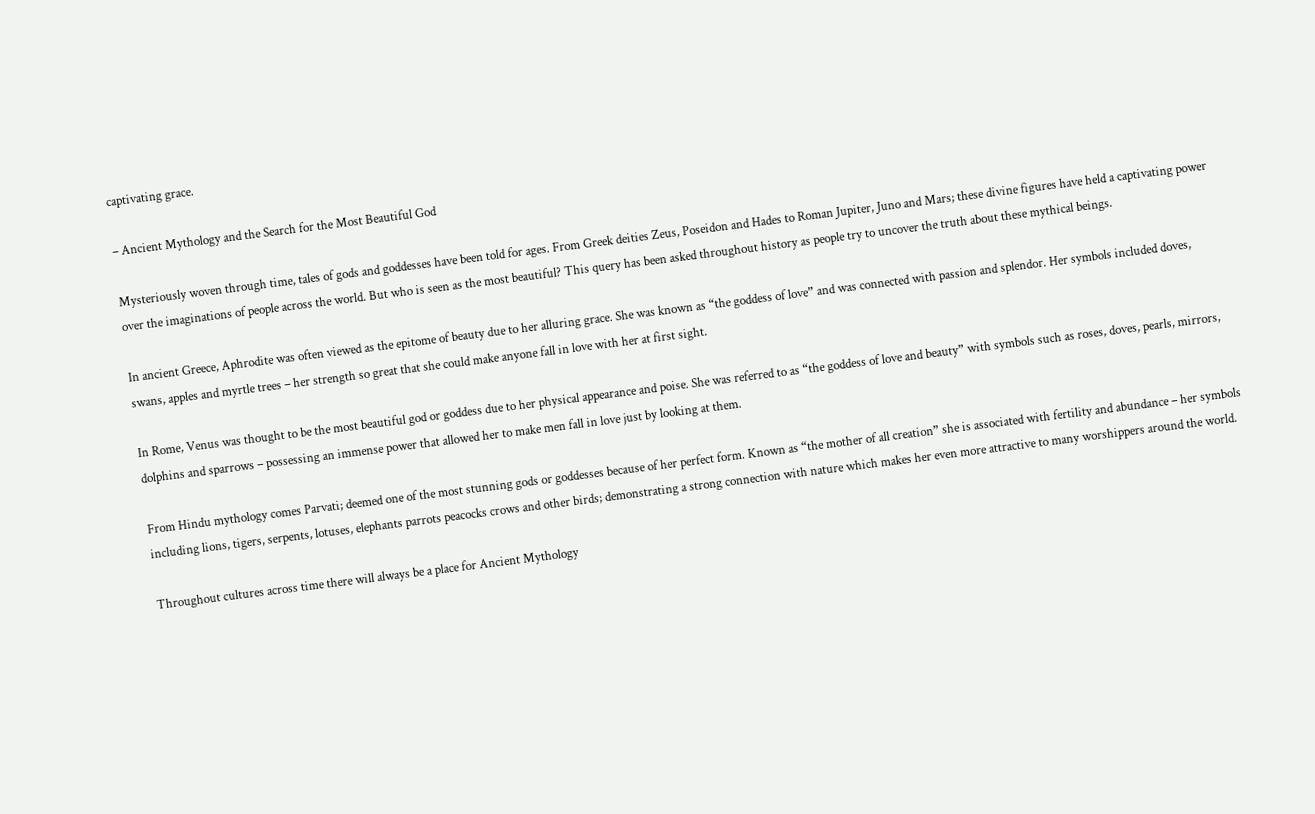captivating grace.

– Ancient Mythology and the Search for the Most Beautiful God

Mysteriously woven through time, tales of gods and goddesses have been told for ages. From Greek deities Zeus, Poseidon and Hades to Roman Jupiter, Juno and Mars; these divine figures have held a captivating power over the imaginations of people across the world. But who is seen as the most beautiful? This query has been asked throughout history as people try to uncover the truth about these mythical beings.

In ancient Greece, Aphrodite was often viewed as the epitome of beauty due to her alluring grace. She was known as “the goddess of love” and was connected with passion and splendor. Her symbols included doves, swans, apples and myrtle trees – her strength so great that she could make anyone fall in love with her at first sight.

In Rome, Venus was thought to be the most beautiful god or goddess due to her physical appearance and poise. She was referred to as “the goddess of love and beauty” with symbols such as roses, doves, pearls, mirrors, dolphins and sparrows – possessing an immense power that allowed her to make men fall in love just by looking at them.

From Hindu mythology comes Parvati; deemed one of the most stunning gods or goddesses because of her perfect form. Known as “the mother of all creation” she is associated with fertility and abundance – her symbols including lions, tigers, serpents, lotuses, elephants parrots peacocks crows and other birds; demonstrating a strong connection with nature which makes her even more attractive to many worshippers around the world.

Throughout cultures across time there will always be a place for Ancient Mythology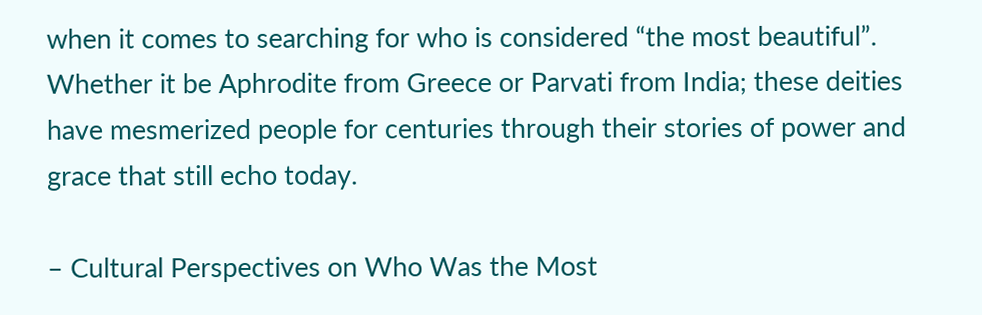when it comes to searching for who is considered “the most beautiful”. Whether it be Aphrodite from Greece or Parvati from India; these deities have mesmerized people for centuries through their stories of power and grace that still echo today.

– Cultural Perspectives on Who Was the Most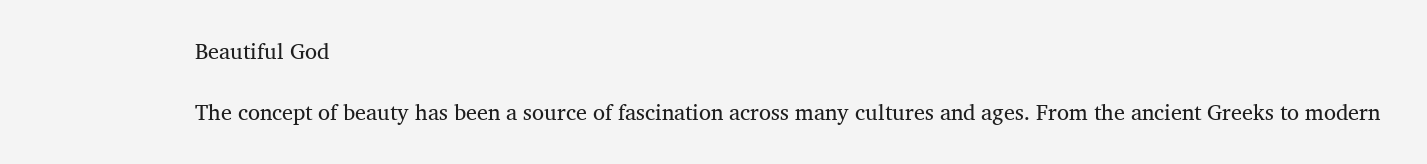Beautiful God

The concept of beauty has been a source of fascination across many cultures and ages. From the ancient Greeks to modern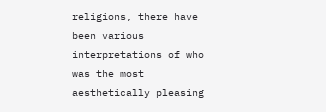religions, there have been various interpretations of who was the most aesthetically pleasing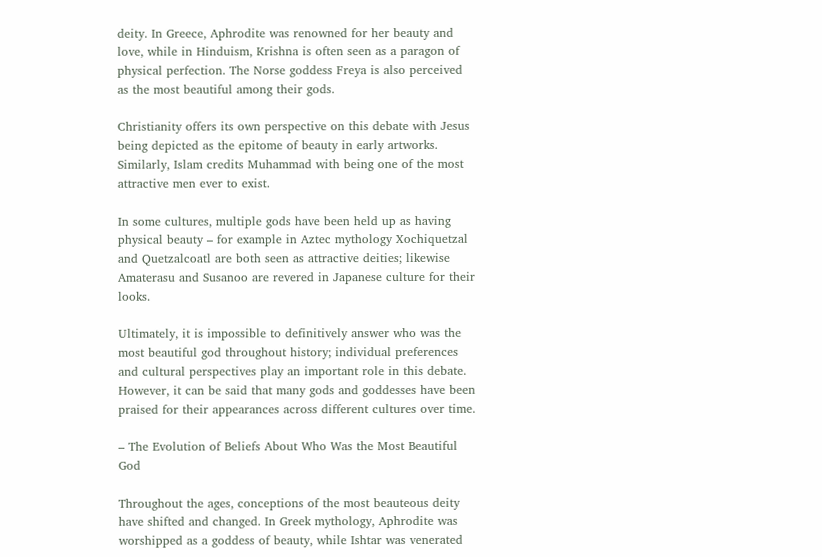deity. In Greece, Aphrodite was renowned for her beauty and love, while in Hinduism, Krishna is often seen as a paragon of physical perfection. The Norse goddess Freya is also perceived as the most beautiful among their gods.

Christianity offers its own perspective on this debate with Jesus being depicted as the epitome of beauty in early artworks. Similarly, Islam credits Muhammad with being one of the most attractive men ever to exist.

In some cultures, multiple gods have been held up as having physical beauty – for example in Aztec mythology Xochiquetzal and Quetzalcoatl are both seen as attractive deities; likewise Amaterasu and Susanoo are revered in Japanese culture for their looks.

Ultimately, it is impossible to definitively answer who was the most beautiful god throughout history; individual preferences and cultural perspectives play an important role in this debate. However, it can be said that many gods and goddesses have been praised for their appearances across different cultures over time.

– The Evolution of Beliefs About Who Was the Most Beautiful God

Throughout the ages, conceptions of the most beauteous deity have shifted and changed. In Greek mythology, Aphrodite was worshipped as a goddess of beauty, while Ishtar was venerated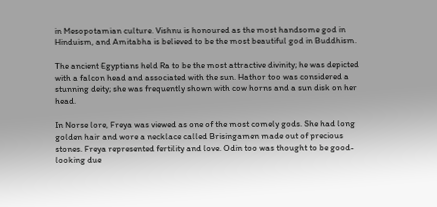in Mesopotamian culture. Vishnu is honoured as the most handsome god in Hinduism, and Amitabha is believed to be the most beautiful god in Buddhism.

The ancient Egyptians held Ra to be the most attractive divinity; he was depicted with a falcon head and associated with the sun. Hathor too was considered a stunning deity; she was frequently shown with cow horns and a sun disk on her head.

In Norse lore, Freya was viewed as one of the most comely gods. She had long golden hair and wore a necklace called Brisingamen made out of precious stones. Freya represented fertility and love. Odin too was thought to be good-looking due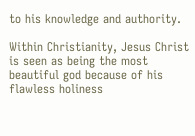to his knowledge and authority.

Within Christianity, Jesus Christ is seen as being the most beautiful god because of his flawless holiness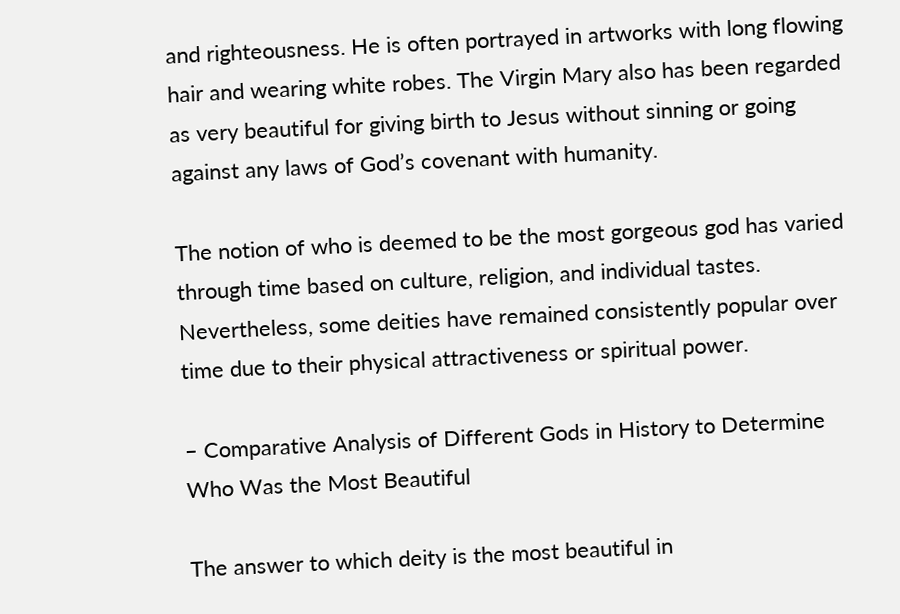and righteousness. He is often portrayed in artworks with long flowing hair and wearing white robes. The Virgin Mary also has been regarded as very beautiful for giving birth to Jesus without sinning or going against any laws of God’s covenant with humanity.

The notion of who is deemed to be the most gorgeous god has varied through time based on culture, religion, and individual tastes. Nevertheless, some deities have remained consistently popular over time due to their physical attractiveness or spiritual power.

– Comparative Analysis of Different Gods in History to Determine Who Was the Most Beautiful

The answer to which deity is the most beautiful in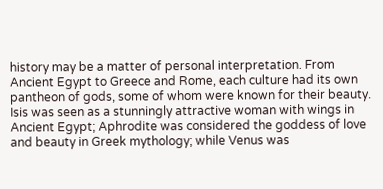history may be a matter of personal interpretation. From Ancient Egypt to Greece and Rome, each culture had its own pantheon of gods, some of whom were known for their beauty. Isis was seen as a stunningly attractive woman with wings in Ancient Egypt; Aphrodite was considered the goddess of love and beauty in Greek mythology; while Venus was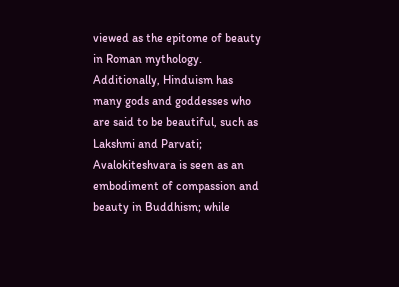viewed as the epitome of beauty in Roman mythology. Additionally, Hinduism has many gods and goddesses who are said to be beautiful, such as Lakshmi and Parvati; Avalokiteshvara is seen as an embodiment of compassion and beauty in Buddhism; while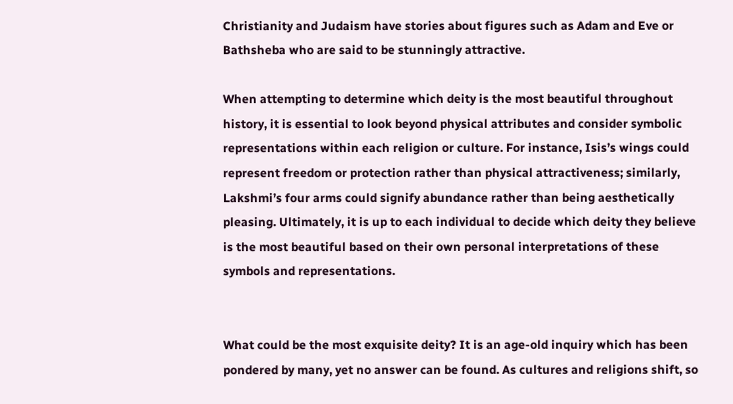Christianity and Judaism have stories about figures such as Adam and Eve or Bathsheba who are said to be stunningly attractive.

When attempting to determine which deity is the most beautiful throughout history, it is essential to look beyond physical attributes and consider symbolic representations within each religion or culture. For instance, Isis’s wings could represent freedom or protection rather than physical attractiveness; similarly, Lakshmi’s four arms could signify abundance rather than being aesthetically pleasing. Ultimately, it is up to each individual to decide which deity they believe is the most beautiful based on their own personal interpretations of these symbols and representations.


What could be the most exquisite deity? It is an age-old inquiry which has been pondered by many, yet no answer can be found. As cultures and religions shift, so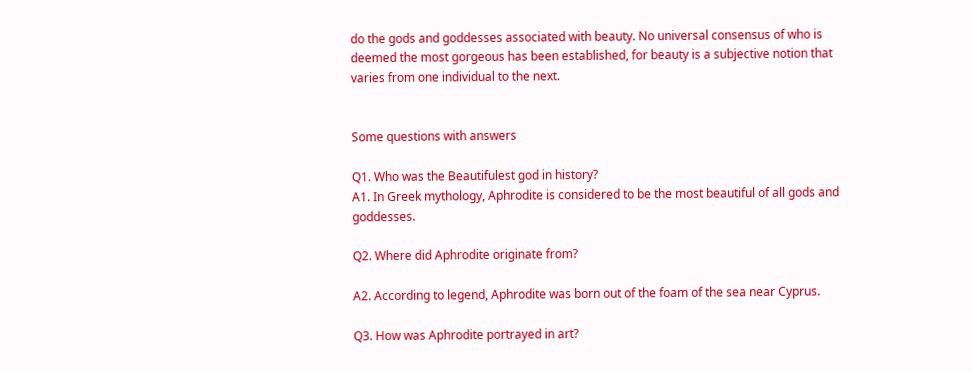do the gods and goddesses associated with beauty. No universal consensus of who is deemed the most gorgeous has been established, for beauty is a subjective notion that varies from one individual to the next.


Some questions with answers

Q1. Who was the Beautifulest god in history?
A1. In Greek mythology, Aphrodite is considered to be the most beautiful of all gods and goddesses.

Q2. Where did Aphrodite originate from?

A2. According to legend, Aphrodite was born out of the foam of the sea near Cyprus.

Q3. How was Aphrodite portrayed in art?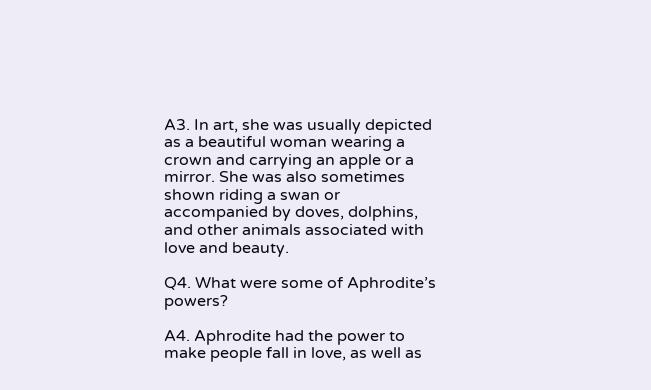A3. In art, she was usually depicted as a beautiful woman wearing a crown and carrying an apple or a mirror. She was also sometimes shown riding a swan or accompanied by doves, dolphins, and other animals associated with love and beauty.

Q4. What were some of Aphrodite’s powers?

A4. Aphrodite had the power to make people fall in love, as well as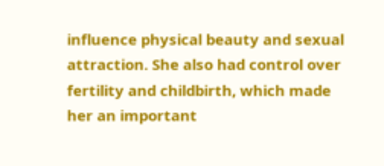influence physical beauty and sexual attraction. She also had control over fertility and childbirth, which made her an important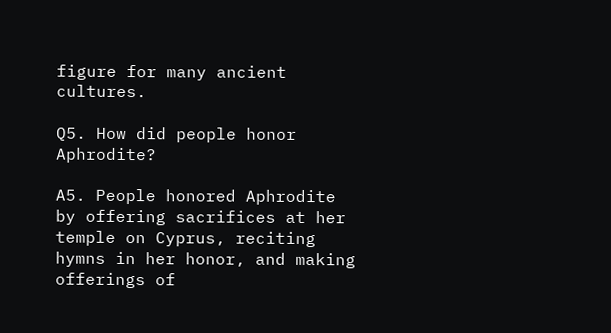figure for many ancient cultures.

Q5. How did people honor Aphrodite?

A5. People honored Aphrodite by offering sacrifices at her temple on Cyprus, reciting hymns in her honor, and making offerings of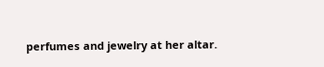perfumes and jewelry at her altar.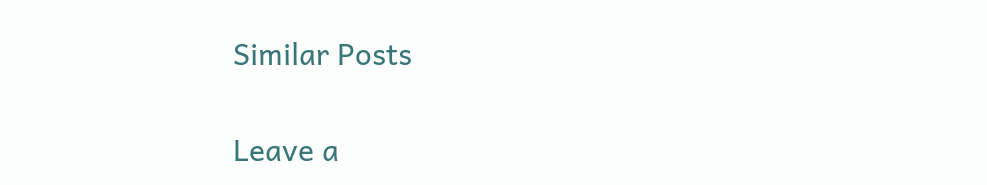Similar Posts

Leave a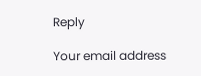Reply

Your email address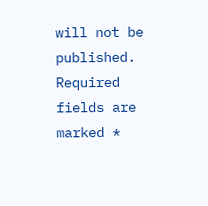will not be published. Required fields are marked *